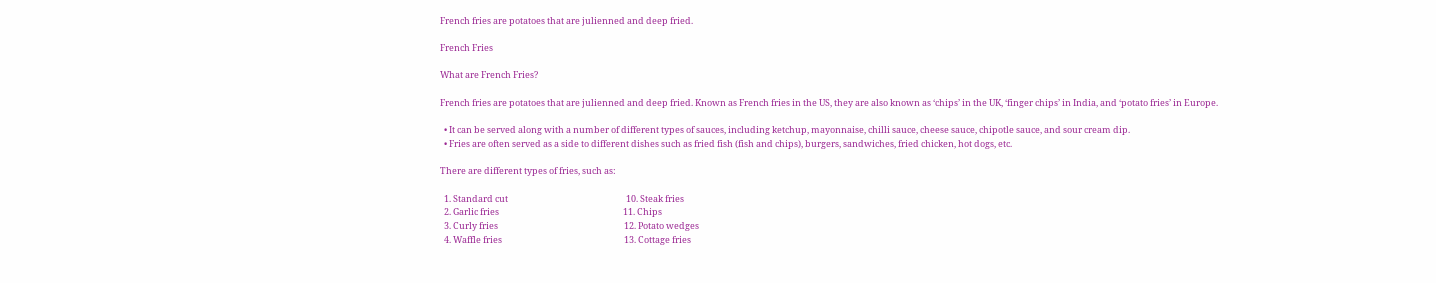French fries are potatoes that are julienned and deep fried.

French Fries

What are French Fries?

French fries are potatoes that are julienned and deep fried. Known as French fries in the US, they are also known as ‘chips’ in the UK, ‘finger chips’ in India, and ‘potato fries’ in Europe.

  • It can be served along with a number of different types of sauces, including ketchup, mayonnaise, chilli sauce, cheese sauce, chipotle sauce, and sour cream dip.
  • Fries are often served as a side to different dishes such as fried fish (fish and chips), burgers, sandwiches, fried chicken, hot dogs, etc.

There are different types of fries, such as:

  1. Standard cut                                                           10. Steak fries
  2. Garlic fries                                                              11. Chips
  3. Curly fries                                                               12. Potato wedges
  4. Waffle fries                                                             13. Cottage fries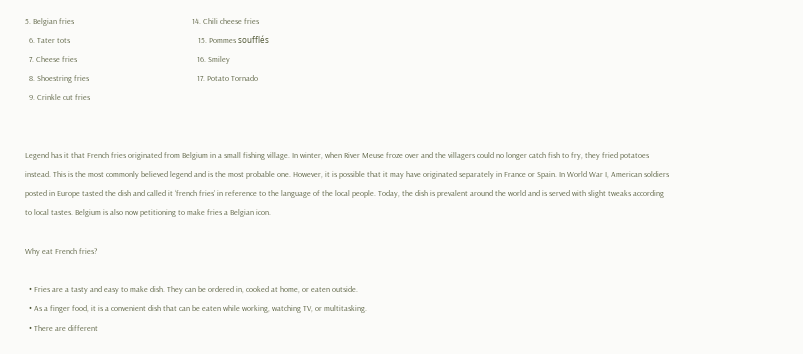5. Belgian fries                                                           14. Chili cheese fries
  6. Tater tots                                                                15. Pommes soufflés
  7. Cheese fries                                                            16. Smiley
  8. Shoestring fries                                                      17. Potato Tornado
  9. Crinkle cut fries


Legend has it that French fries originated from Belgium in a small fishing village. In winter, when River Meuse froze over and the villagers could no longer catch fish to fry, they fried potatoes instead. This is the most commonly believed legend and is the most probable one. However, it is possible that it may have originated separately in France or Spain. In World War I, American soldiers posted in Europe tasted the dish and called it ‘french fries’ in reference to the language of the local people. Today, the dish is prevalent around the world and is served with slight tweaks according to local tastes. Belgium is also now petitioning to make fries a Belgian icon.

Why eat French fries?

  • Fries are a tasty and easy to make dish. They can be ordered in, cooked at home, or eaten outside.
  • As a finger food, it is a convenient dish that can be eaten while working, watching TV, or multitasking.
  • There are different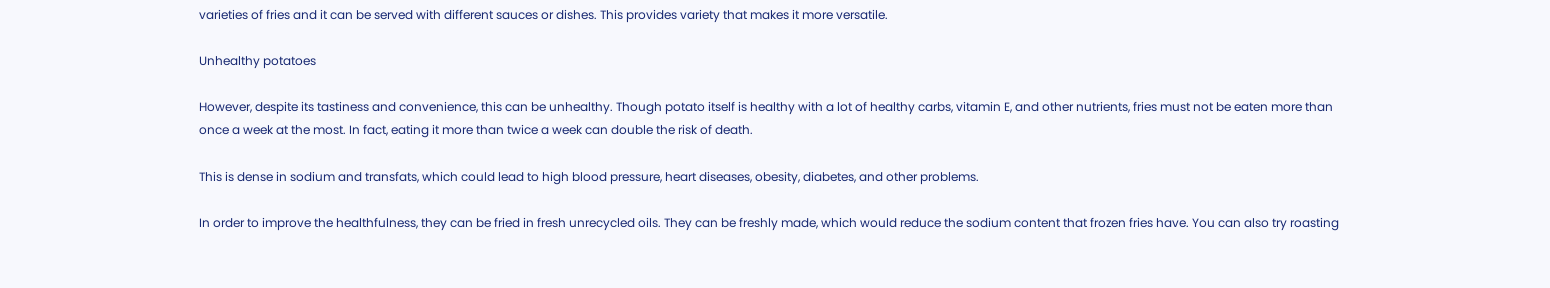varieties of fries and it can be served with different sauces or dishes. This provides variety that makes it more versatile.

Unhealthy potatoes

However, despite its tastiness and convenience, this can be unhealthy. Though potato itself is healthy with a lot of healthy carbs, vitamin E, and other nutrients, fries must not be eaten more than once a week at the most. In fact, eating it more than twice a week can double the risk of death.

This is dense in sodium and transfats, which could lead to high blood pressure, heart diseases, obesity, diabetes, and other problems.

In order to improve the healthfulness, they can be fried in fresh unrecycled oils. They can be freshly made, which would reduce the sodium content that frozen fries have. You can also try roasting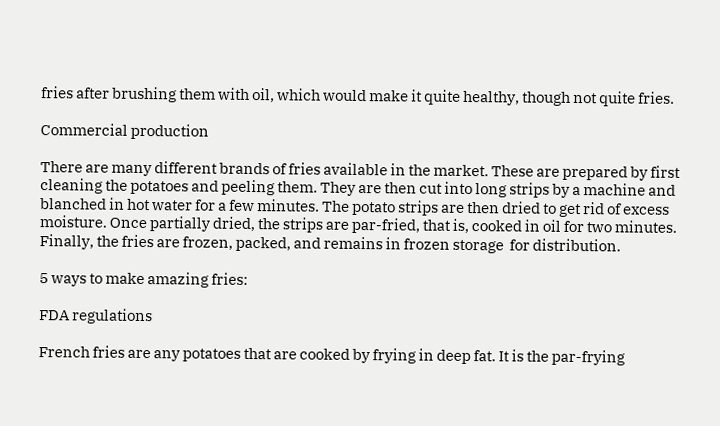fries after brushing them with oil, which would make it quite healthy, though not quite fries.

Commercial production

There are many different brands of fries available in the market. These are prepared by first cleaning the potatoes and peeling them. They are then cut into long strips by a machine and blanched in hot water for a few minutes. The potato strips are then dried to get rid of excess moisture. Once partially dried, the strips are par-fried, that is, cooked in oil for two minutes. Finally, the fries are frozen, packed, and remains in frozen storage  for distribution.

5 ways to make amazing fries:

FDA regulations

French fries are any potatoes that are cooked by frying in deep fat. It is the par-frying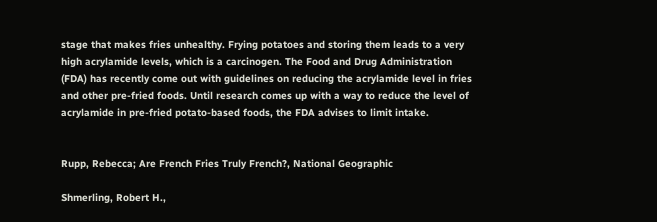stage that makes fries unhealthy. Frying potatoes and storing them leads to a very high acrylamide levels, which is a carcinogen. The Food and Drug Administration (FDA) has recently come out with guidelines on reducing the acrylamide level in fries and other pre-fried foods. Until research comes up with a way to reduce the level of acrylamide in pre-fried potato-based foods, the FDA advises to limit intake.


Rupp, Rebecca; Are French Fries Truly French?, National Geographic

Shmerling, Robert H.,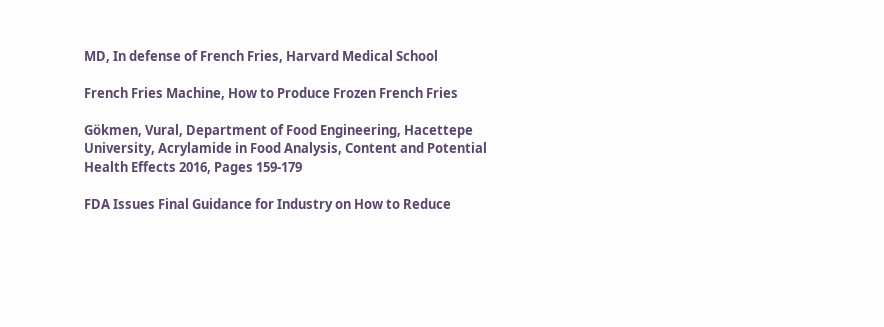MD, In defense of French Fries, Harvard Medical School

French Fries Machine, How to Produce Frozen French Fries

Gökmen, Vural, Department of Food Engineering, Hacettepe University, Acrylamide in Food Analysis, Content and Potential Health Effects 2016, Pages 159-179

FDA Issues Final Guidance for Industry on How to Reduce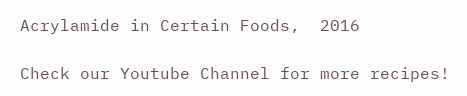Acrylamide in Certain Foods,  2016

Check our Youtube Channel for more recipes!